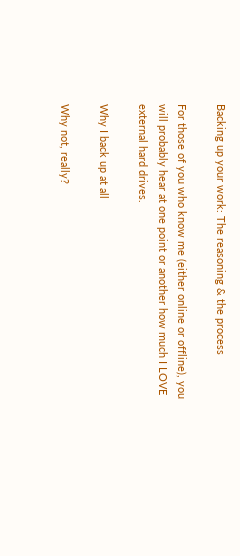Backing up your work: The reasoning & the process

For those of you who know me (either online or offline), you will probably hear at one point or another how much I LOVE external hard drives.

Why I back up at all

Why not, really?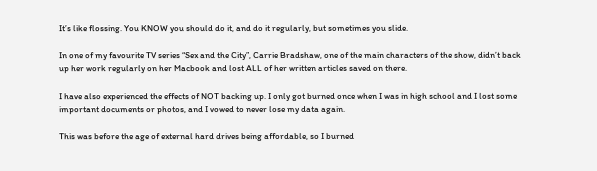It’s like flossing. You KNOW you should do it, and do it regularly, but sometimes you slide.

In one of my favourite TV series “Sex and the City”, Carrie Bradshaw, one of the main characters of the show, didn’t back up her work regularly on her Macbook and lost ALL of her written articles saved on there.

I have also experienced the effects of NOT backing up. I only got burned once when I was in high school and I lost some important documents or photos, and I vowed to never lose my data again.

This was before the age of external hard drives being affordable, so I burned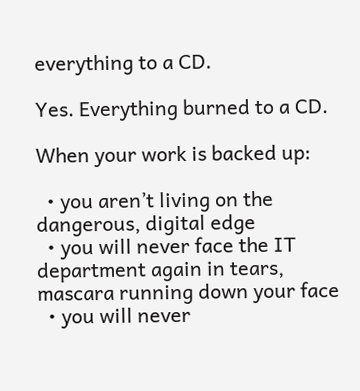everything to a CD.

Yes. Everything burned to a CD.

When your work is backed up:

  • you aren’t living on the dangerous, digital edge
  • you will never face the IT department again in tears, mascara running down your face
  • you will never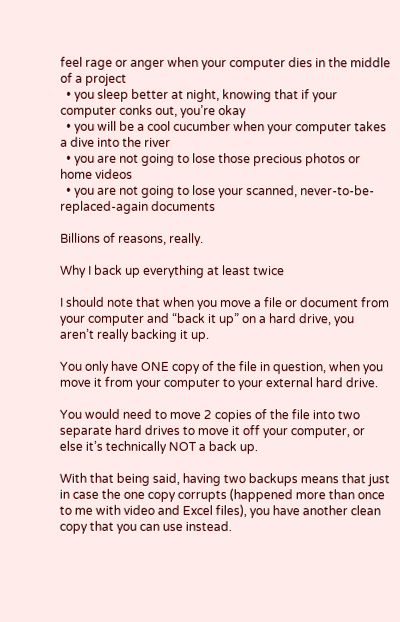feel rage or anger when your computer dies in the middle of a project
  • you sleep better at night, knowing that if your computer conks out, you’re okay
  • you will be a cool cucumber when your computer takes a dive into the river
  • you are not going to lose those precious photos or home videos
  • you are not going to lose your scanned, never-to-be-replaced-again documents

Billions of reasons, really.

Why I back up everything at least twice

I should note that when you move a file or document from your computer and “back it up” on a hard drive, you aren’t really backing it up.

You only have ONE copy of the file in question, when you move it from your computer to your external hard drive.

You would need to move 2 copies of the file into two separate hard drives to move it off your computer, or else it’s technically NOT a back up.

With that being said, having two backups means that just in case the one copy corrupts (happened more than once to me with video and Excel files), you have another clean copy that you can use instead.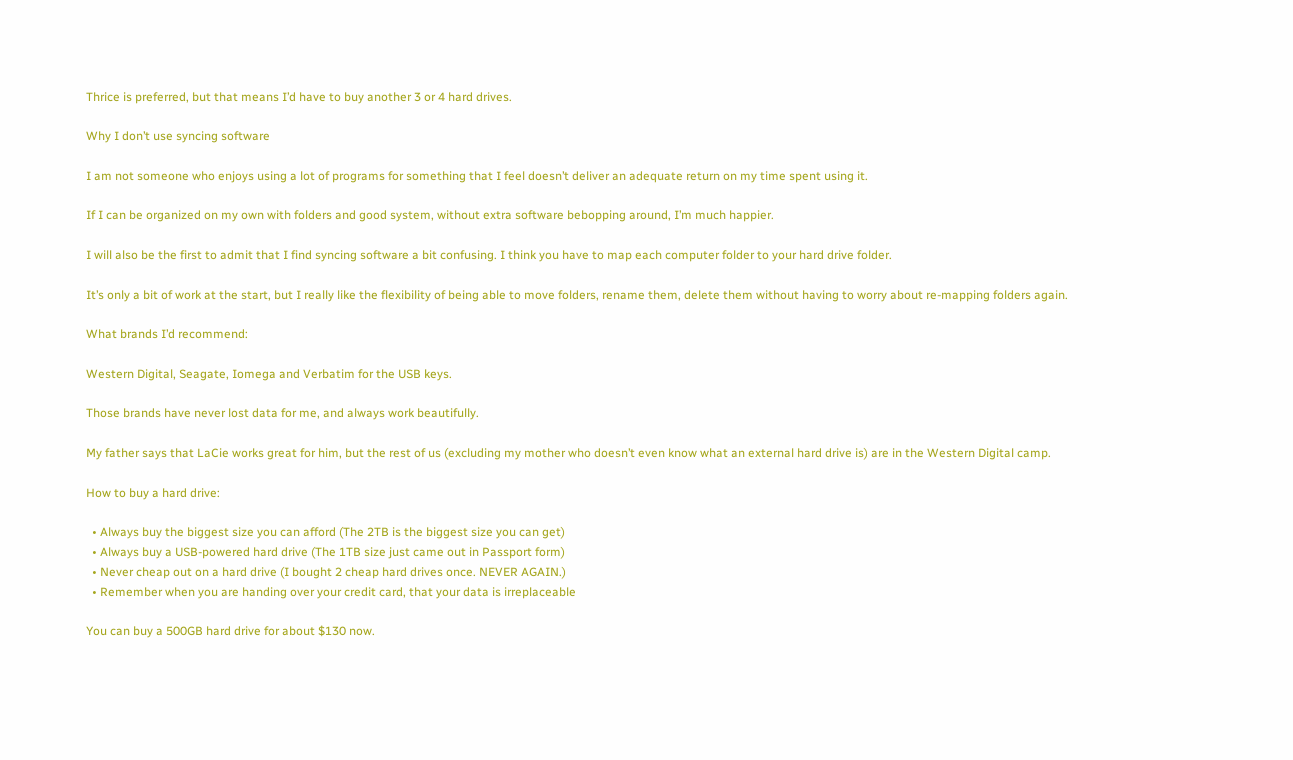Thrice is preferred, but that means I’d have to buy another 3 or 4 hard drives.

Why I don’t use syncing software

I am not someone who enjoys using a lot of programs for something that I feel doesn’t deliver an adequate return on my time spent using it.

If I can be organized on my own with folders and good system, without extra software bebopping around, I’m much happier.

I will also be the first to admit that I find syncing software a bit confusing. I think you have to map each computer folder to your hard drive folder.

It’s only a bit of work at the start, but I really like the flexibility of being able to move folders, rename them, delete them without having to worry about re-mapping folders again.

What brands I’d recommend:

Western Digital, Seagate, Iomega and Verbatim for the USB keys.

Those brands have never lost data for me, and always work beautifully.

My father says that LaCie works great for him, but the rest of us (excluding my mother who doesn’t even know what an external hard drive is) are in the Western Digital camp.

How to buy a hard drive:

  • Always buy the biggest size you can afford (The 2TB is the biggest size you can get)
  • Always buy a USB-powered hard drive (The 1TB size just came out in Passport form)
  • Never cheap out on a hard drive (I bought 2 cheap hard drives once. NEVER AGAIN.)
  • Remember when you are handing over your credit card, that your data is irreplaceable

You can buy a 500GB hard drive for about $130 now.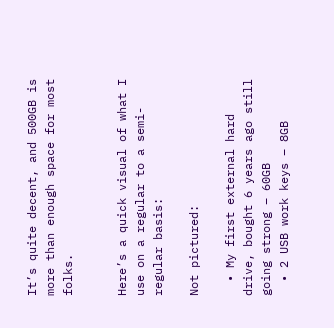It’s quite decent, and 500GB is more than enough space for most folks.


Here’s a quick visual of what I use on a regular to a semi-regular basis:

Not pictured:

  • My first external hard drive, bought 6 years ago still going strong – 60GB
  • 2 USB work keys – 8GB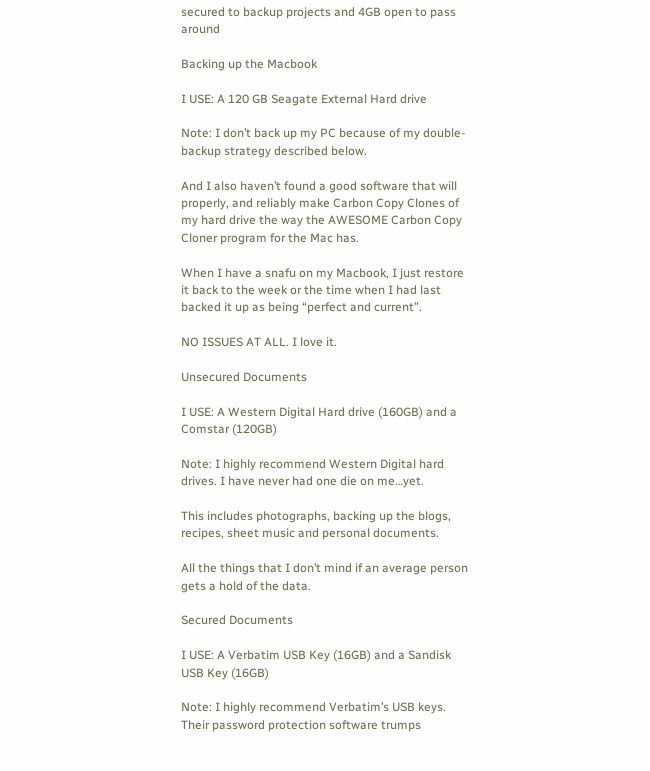secured to backup projects and 4GB open to pass around

Backing up the Macbook

I USE: A 120 GB Seagate External Hard drive

Note: I don’t back up my PC because of my double-backup strategy described below.

And I also haven’t found a good software that will properly, and reliably make Carbon Copy Clones of my hard drive the way the AWESOME Carbon Copy Cloner program for the Mac has.

When I have a snafu on my Macbook, I just restore it back to the week or the time when I had last backed it up as being “perfect and current”.

NO ISSUES AT ALL. I love it.

Unsecured Documents

I USE: A Western Digital Hard drive (160GB) and a Comstar (120GB)

Note: I highly recommend Western Digital hard drives. I have never had one die on me…yet.

This includes photographs, backing up the blogs, recipes, sheet music and personal documents.

All the things that I don’t mind if an average person gets a hold of the data.

Secured Documents

I USE: A Verbatim USB Key (16GB) and a Sandisk USB Key (16GB)

Note: I highly recommend Verbatim’s USB keys. Their password protection software trumps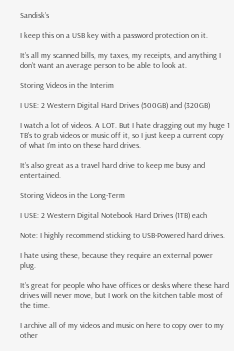Sandisk’s

I keep this on a USB key with a password protection on it.

It’s all my scanned bills, my taxes, my receipts, and anything I don’t want an average person to be able to look at.

Storing Videos in the Interim

I USE: 2 Western Digital Hard Drives (500GB) and (320GB)

I watch a lot of videos. A LOT. But I hate dragging out my huge 1 TB’s to grab videos or music off it, so I just keep a current copy of what I’m into on these hard drives.

It’s also great as a travel hard drive to keep me busy and entertained.

Storing Videos in the Long-Term

I USE: 2 Western Digital Notebook Hard Drives (1TB) each

Note: I highly recommend sticking to USB-Powered hard drives.

I hate using these, because they require an external power plug.

It’s great for people who have offices or desks where these hard drives will never move, but I work on the kitchen table most of the time.

I archive all of my videos and music on here to copy over to my other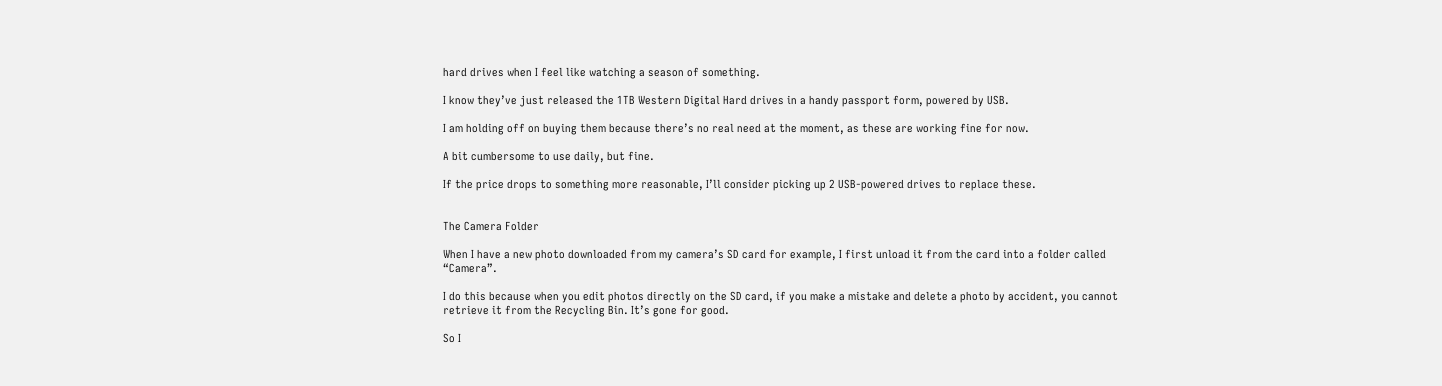hard drives when I feel like watching a season of something.

I know they’ve just released the 1TB Western Digital Hard drives in a handy passport form, powered by USB.

I am holding off on buying them because there’s no real need at the moment, as these are working fine for now.

A bit cumbersome to use daily, but fine.

If the price drops to something more reasonable, I’ll consider picking up 2 USB-powered drives to replace these.


The Camera Folder

When I have a new photo downloaded from my camera’s SD card for example, I first unload it from the card into a folder called “Camera”.

I do this because when you edit photos directly on the SD card, if you make a mistake and delete a photo by accident, you cannot retrieve it from the Recycling Bin. It’s gone for good.

So I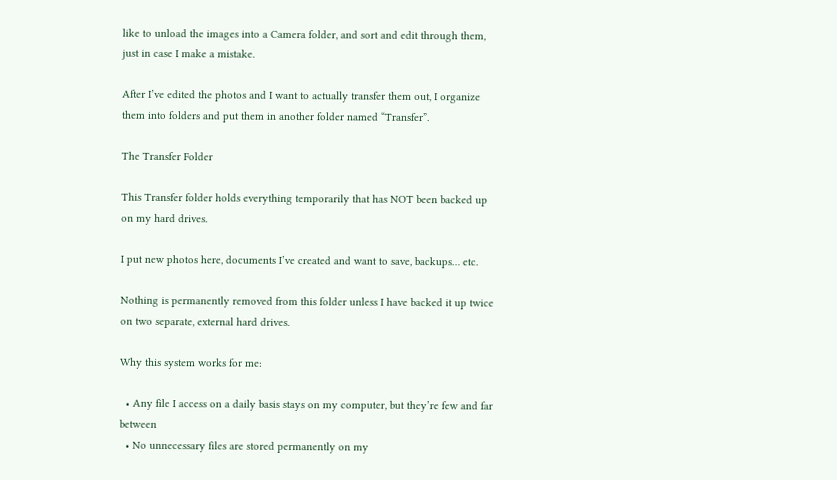like to unload the images into a Camera folder, and sort and edit through them, just in case I make a mistake.

After I’ve edited the photos and I want to actually transfer them out, I organize them into folders and put them in another folder named “Transfer”.

The Transfer Folder

This Transfer folder holds everything temporarily that has NOT been backed up on my hard drives.

I put new photos here, documents I’ve created and want to save, backups… etc.

Nothing is permanently removed from this folder unless I have backed it up twice on two separate, external hard drives.

Why this system works for me:

  • Any file I access on a daily basis stays on my computer, but they’re few and far between
  • No unnecessary files are stored permanently on my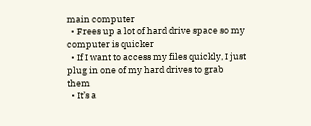main computer
  • Frees up a lot of hard drive space so my computer is quicker
  • If I want to access my files quickly, I just plug in one of my hard drives to grab them
  • It’s a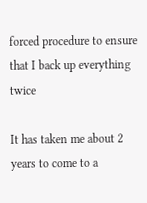forced procedure to ensure that I back up everything twice

It has taken me about 2 years to come to a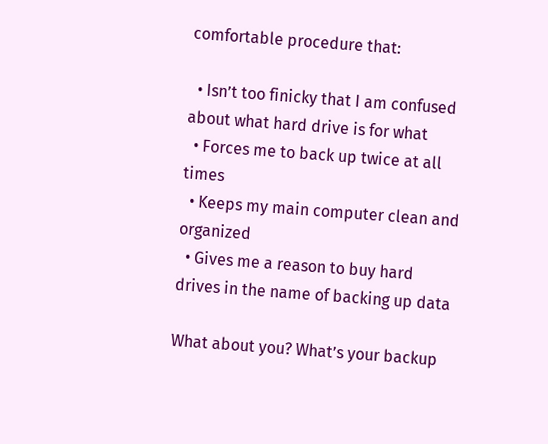comfortable procedure that:

  • Isn’t too finicky that I am confused about what hard drive is for what
  • Forces me to back up twice at all times
  • Keeps my main computer clean and organized
  • Gives me a reason to buy hard drives in the name of backing up data

What about you? What’s your backup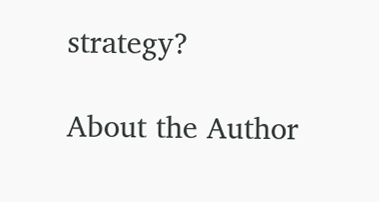strategy?

About the Author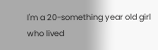I'm a 20-something year old girl who lived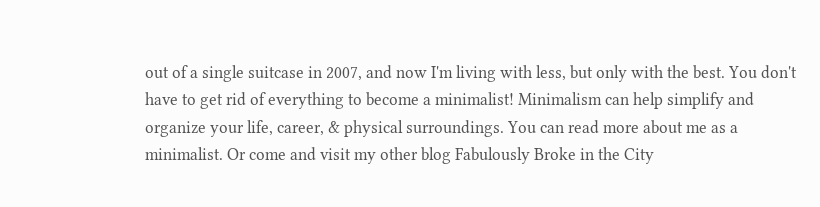out of a single suitcase in 2007, and now I'm living with less, but only with the best. You don't have to get rid of everything to become a minimalist! Minimalism can help simplify and organize your life, career, & physical surroundings. You can read more about me as a minimalist. Or come and visit my other blog Fabulously Broke in the City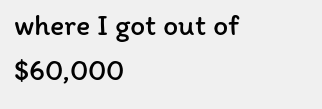where I got out of $60,000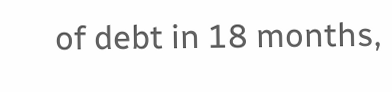of debt in 18 months,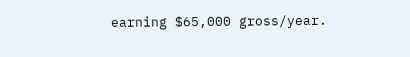earning $65,000 gross/year.